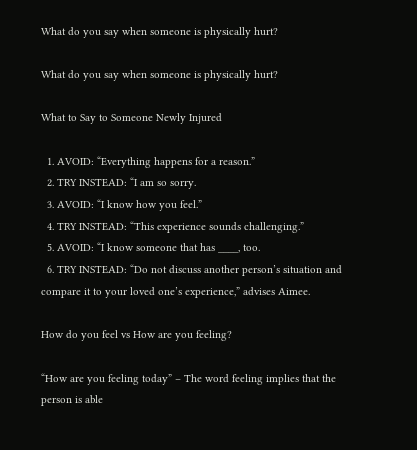What do you say when someone is physically hurt?

What do you say when someone is physically hurt?

What to Say to Someone Newly Injured

  1. AVOID: “Everything happens for a reason.”
  2. TRY INSTEAD: “I am so sorry.
  3. AVOID: “I know how you feel.”
  4. TRY INSTEAD: “This experience sounds challenging.”
  5. AVOID: “I know someone that has ____, too.
  6. TRY INSTEAD: “Do not discuss another person’s situation and compare it to your loved one’s experience,” advises Aimee.

How do you feel vs How are you feeling?

“How are you feeling today” – The word feeling implies that the person is able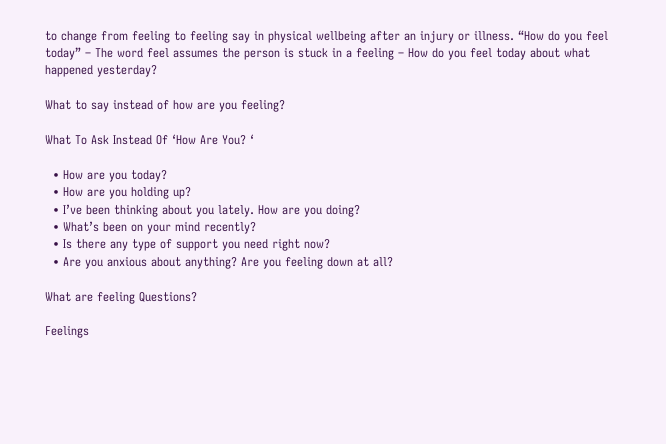to change from feeling to feeling say in physical wellbeing after an injury or illness. “How do you feel today” – The word feel assumes the person is stuck in a feeling – How do you feel today about what happened yesterday?

What to say instead of how are you feeling?

What To Ask Instead Of ‘How Are You? ‘

  • How are you today?
  • How are you holding up?
  • I’ve been thinking about you lately. How are you doing?
  • What’s been on your mind recently?
  • Is there any type of support you need right now?
  • Are you anxious about anything? Are you feeling down at all?

What are feeling Questions?

Feelings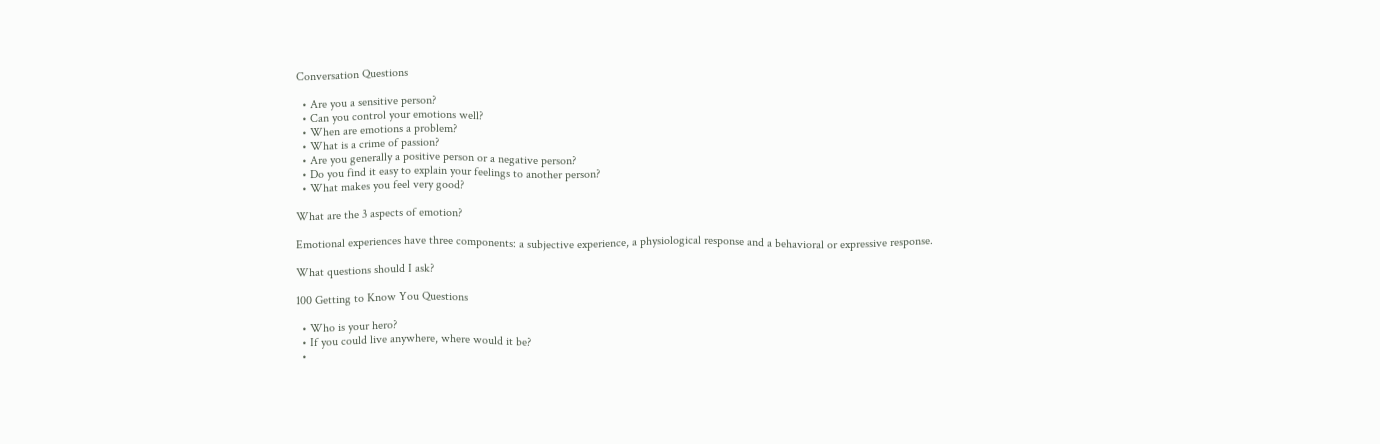Conversation Questions

  • Are you a sensitive person?
  • Can you control your emotions well?
  • When are emotions a problem?
  • What is a crime of passion?
  • Are you generally a positive person or a negative person?
  • Do you find it easy to explain your feelings to another person?
  • What makes you feel very good?

What are the 3 aspects of emotion?

Emotional experiences have three components: a subjective experience, a physiological response and a behavioral or expressive response.

What questions should I ask?

100 Getting to Know You Questions

  • Who is your hero?
  • If you could live anywhere, where would it be?
  •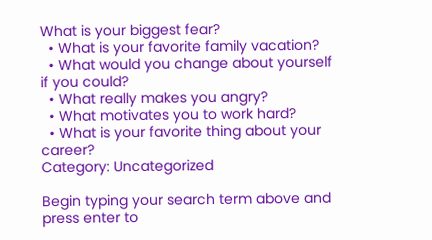What is your biggest fear?
  • What is your favorite family vacation?
  • What would you change about yourself if you could?
  • What really makes you angry?
  • What motivates you to work hard?
  • What is your favorite thing about your career?
Category: Uncategorized

Begin typing your search term above and press enter to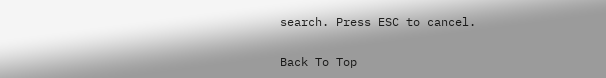search. Press ESC to cancel.

Back To Top